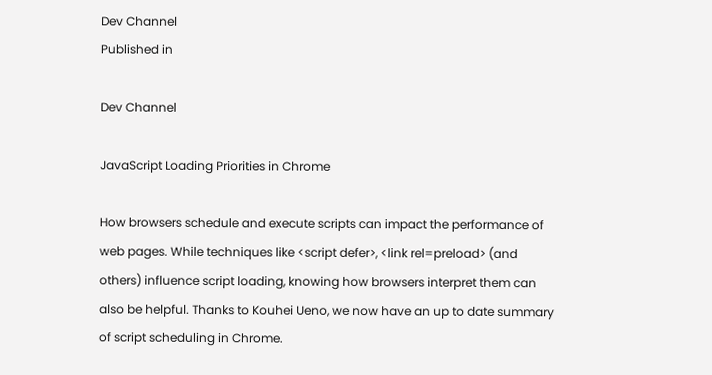Dev Channel
Published in

Dev Channel

JavaScript Loading Priorities in Chrome

How browsers schedule and execute scripts can impact the performance of web pages. While techniques like <script defer>, <link rel=preload> (and others) influence script loading, knowing how browsers interpret them can also be helpful. Thanks to Kouhei Ueno, we now have an up to date summary of script scheduling in Chrome.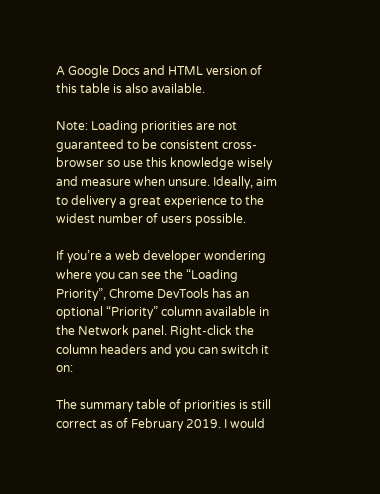A Google Docs and HTML version of this table is also available.

Note: Loading priorities are not guaranteed to be consistent cross-browser so use this knowledge wisely and measure when unsure. Ideally, aim to delivery a great experience to the widest number of users possible.

If you’re a web developer wondering where you can see the “Loading Priority”, Chrome DevTools has an optional “Priority” column available in the Network panel. Right-click the column headers and you can switch it on:

The summary table of priorities is still correct as of February 2019. I would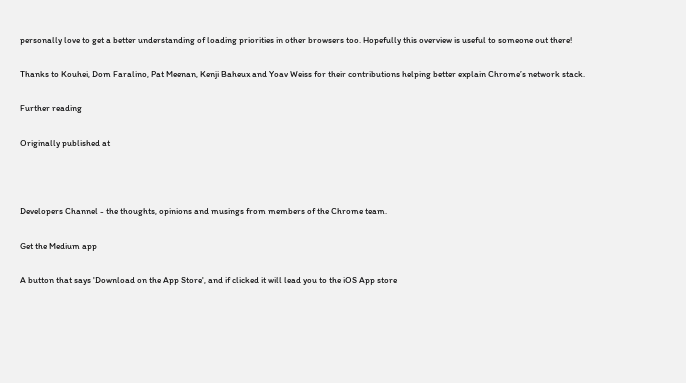personally love to get a better understanding of loading priorities in other browsers too. Hopefully this overview is useful to someone out there!

Thanks to Kouhei, Dom Faralino, Pat Meenan, Kenji Baheux and Yoav Weiss for their contributions helping better explain Chrome’s network stack.

Further reading

Originally published at



Developers Channel - the thoughts, opinions and musings from members of the Chrome team.

Get the Medium app

A button that says 'Download on the App Store', and if clicked it will lead you to the iOS App store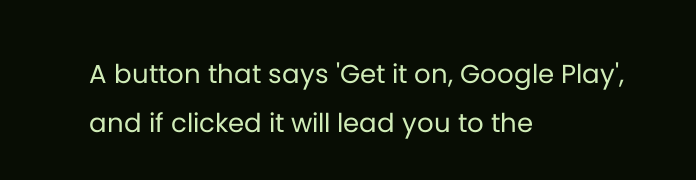A button that says 'Get it on, Google Play', and if clicked it will lead you to the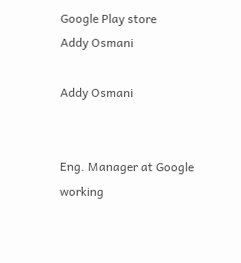Google Play store
Addy Osmani

Addy Osmani


Eng. Manager at Google working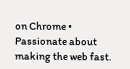on Chrome • Passionate about making the web fast.